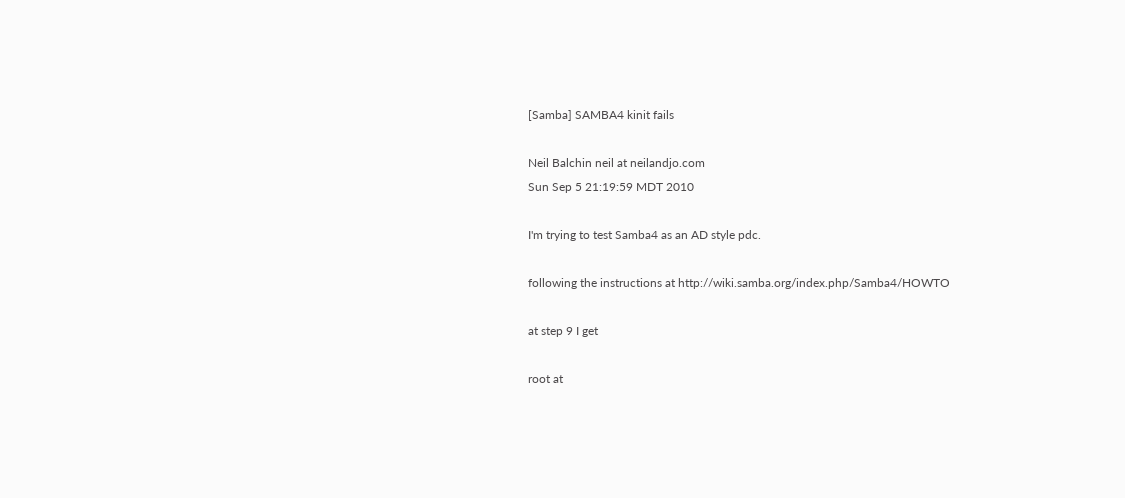[Samba] SAMBA4 kinit fails

Neil Balchin neil at neilandjo.com
Sun Sep 5 21:19:59 MDT 2010

I'm trying to test Samba4 as an AD style pdc.

following the instructions at http://wiki.samba.org/index.php/Samba4/HOWTO

at step 9 I get

root at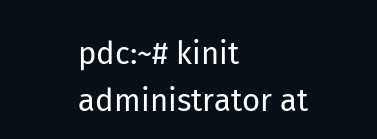pdc:~# kinit administrator at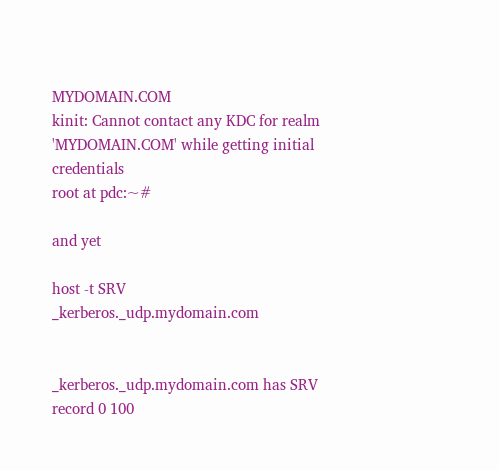MYDOMAIN.COM
kinit: Cannot contact any KDC for realm 'MYDOMAIN.COM' while getting initial credentials
root at pdc:~#

and yet

host -t SRV _kerberos._udp.mydomain.com


_kerberos._udp.mydomain.com has SRV record 0 100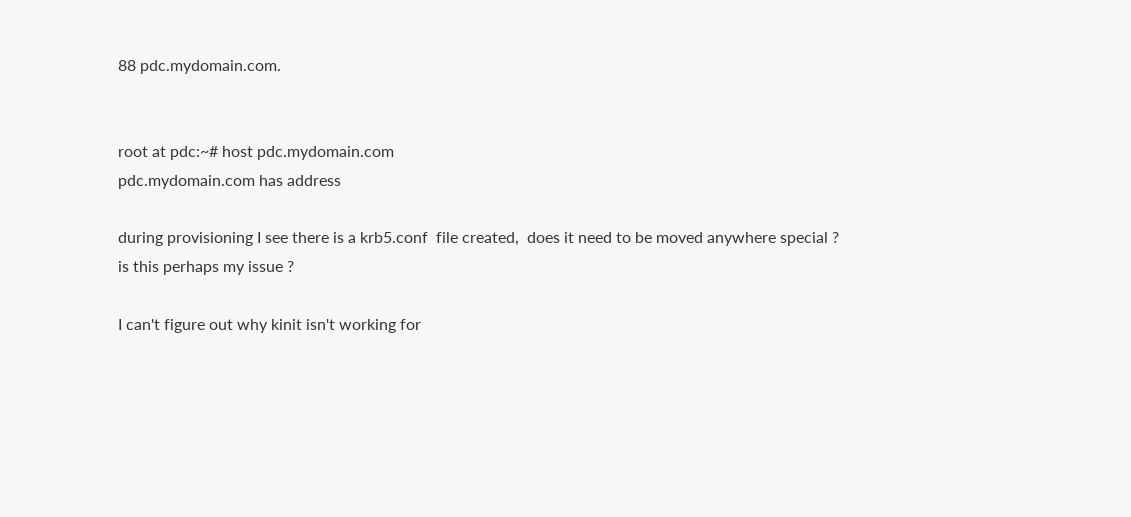88 pdc.mydomain.com.


root at pdc:~# host pdc.mydomain.com
pdc.mydomain.com has address

during provisioning I see there is a krb5.conf  file created,  does it need to be moved anywhere special ?  is this perhaps my issue ?

I can't figure out why kinit isn't working for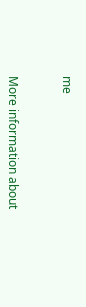me


More information about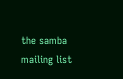the samba mailing list